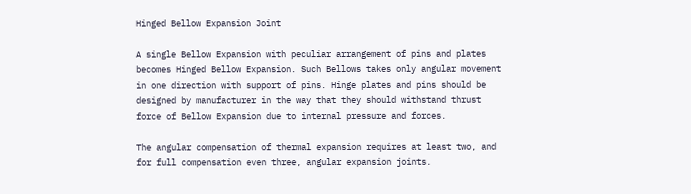Hinged Bellow Expansion Joint

A single Bellow Expansion with peculiar arrangement of pins and plates becomes Hinged Bellow Expansion. Such Bellows takes only angular movement in one direction with support of pins. Hinge plates and pins should be designed by manufacturer in the way that they should withstand thrust force of Bellow Expansion due to internal pressure and forces.

The angular compensation of thermal expansion requires at least two, and for full compensation even three, angular expansion joints.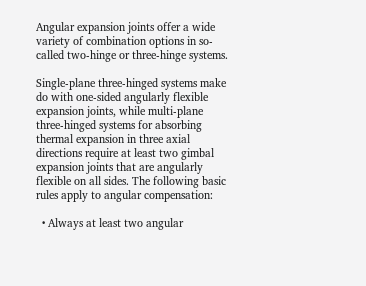Angular expansion joints offer a wide variety of combination options in so-called two-hinge or three-hinge systems.

Single-plane three-hinged systems make do with one-sided angularly flexible expansion joints, while multi-plane three-hinged systems for absorbing thermal expansion in three axial directions require at least two gimbal expansion joints that are angularly flexible on all sides. The following basic rules apply to angular compensation:

  • Always at least two angular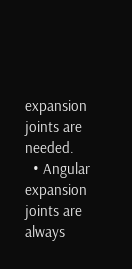expansion joints are needed.
  • Angular expansion joints are always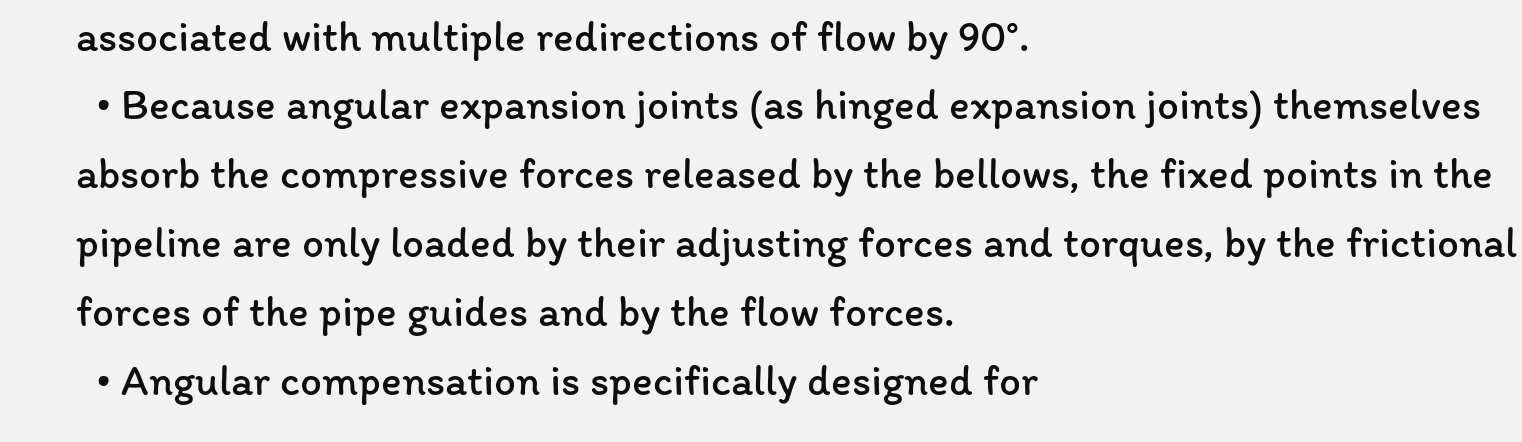associated with multiple redirections of flow by 90°.
  • Because angular expansion joints (as hinged expansion joints) themselves absorb the compressive forces released by the bellows, the fixed points in the pipeline are only loaded by their adjusting forces and torques, by the frictional forces of the pipe guides and by the flow forces.
  • Angular compensation is specifically designed for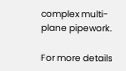complex multi-plane pipework.

For more details